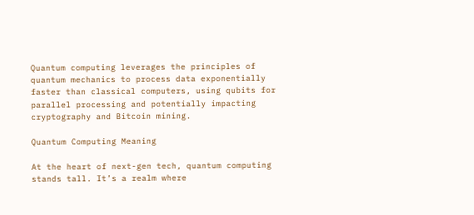Quantum computing leverages the principles of quantum mechanics to process data exponentially faster than classical computers, using qubits for parallel processing and potentially impacting cryptography and Bitcoin mining.

Quantum Computing Meaning

At the heart of next-gen tech, quantum computing stands tall. It’s a realm where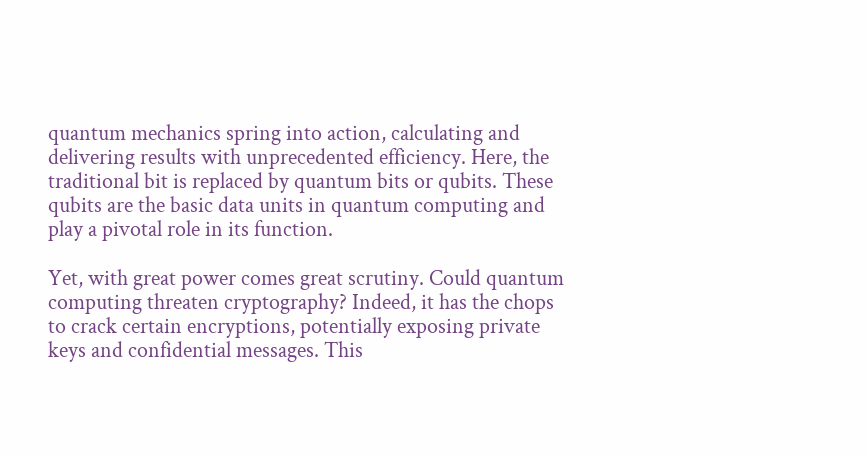quantum mechanics spring into action, calculating and delivering results with unprecedented efficiency. Here, the traditional bit is replaced by quantum bits or qubits. These qubits are the basic data units in quantum computing and play a pivotal role in its function.

Yet, with great power comes great scrutiny. Could quantum computing threaten cryptography? Indeed, it has the chops to crack certain encryptions, potentially exposing private keys and confidential messages. This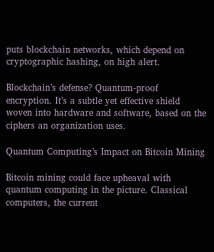puts blockchain networks, which depend on cryptographic hashing, on high alert.

Blockchain’s defense? Quantum-proof encryption. It’s a subtle yet effective shield woven into hardware and software, based on the ciphers an organization uses.

Quantum Computing’s Impact on Bitcoin Mining

Bitcoin mining could face upheaval with quantum computing in the picture. Classical computers, the current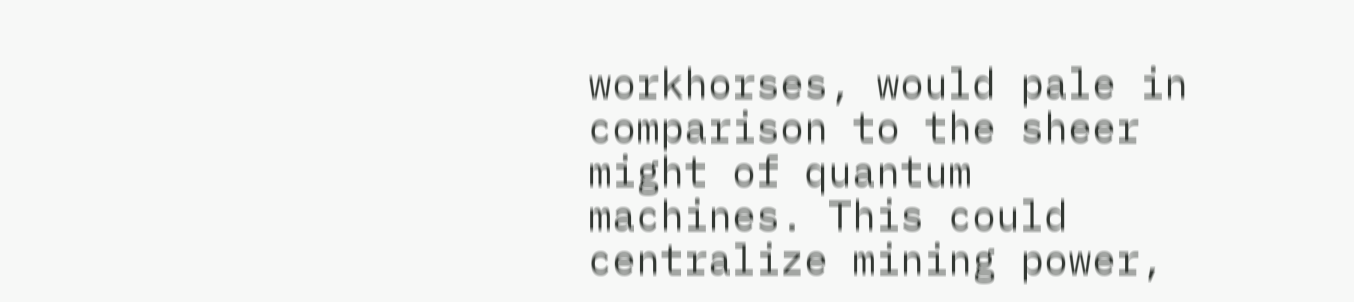workhorses, would pale in comparison to the sheer might of quantum machines. This could centralize mining power,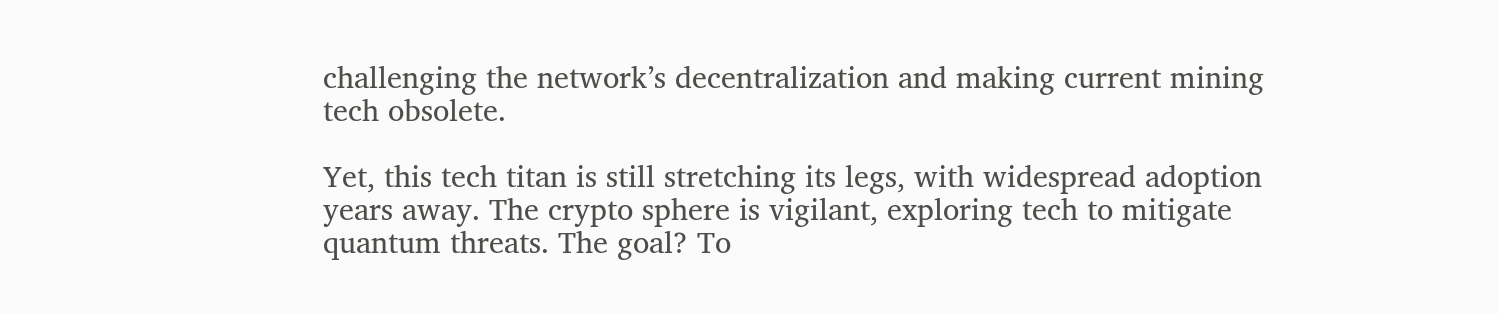challenging the network’s decentralization and making current mining tech obsolete.

Yet, this tech titan is still stretching its legs, with widespread adoption years away. The crypto sphere is vigilant, exploring tech to mitigate quantum threats. The goal? To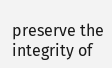preserve the integrity of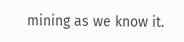mining as we know it.